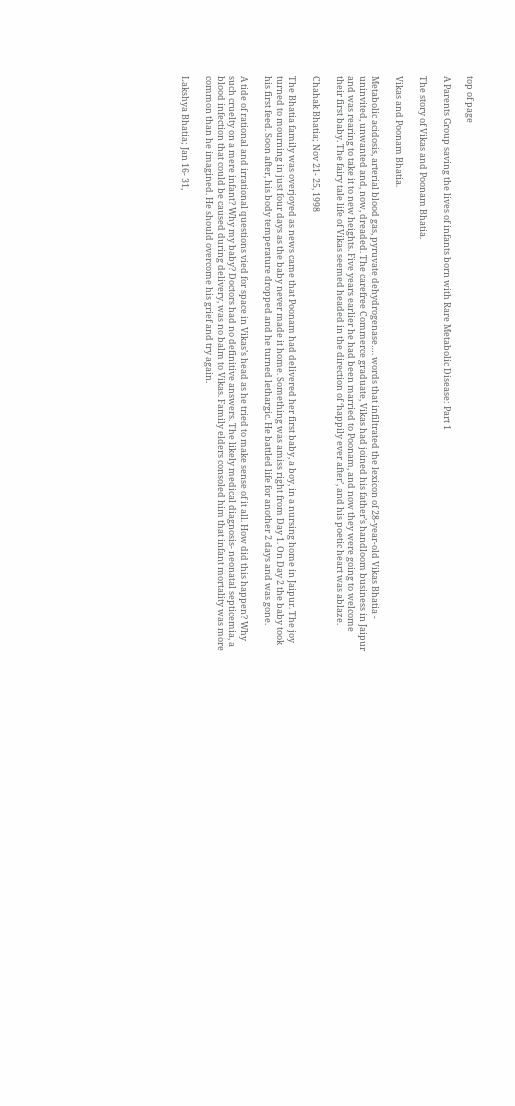top of page

A Parents Group saving the lives of infants born with Rare Metabolic Disease: Part 1

The story of Vikas and Poonam Bhatia.

Vikas and Poonam Bhatia.

Metabolic acidosis, arterial blood gas, pyruvate dehydrogenase…. words that infiltrated the lexicon of 28-year-old Vikas Bhatia - uninvited, unwanted and, now, dreaded. The carefree Commerce graduate, Vikas had joined his father’s handloom business in Jaipur and was rearing to take it to new heights. Five years earlier he had been married to Poonam, and now they were going to welcome their first baby. The fairy tale life of Vikas seemed headed in the direction of ‘happily ever after’, and his poetic heart was ablaze.

Chahak Bhatia; Nov 21- 25, 1998

The Bhatia family was overjoyed as news came that Poonam had delivered her first baby, a boy, in a nursing home in Jaipur. The joy turned to mourning in just four days as the baby never made it home. Something was amiss right from Day 1. On Day 2 the baby took his first feed. Soon after, his body temperature dropped and he turned lethargic. He battled life for another 2 days and was gone.

A tide of rational and irrational questions vied for space in Vikas’s head as he tried to make sense of it all. How did this happen? Why such cruelty on a mere infant? Why my baby? Doctors had no definitive answers. The likely medical diagnosis- neonatal septicemia, a blood infection that could be caused during delivery, was no balm to Vikas. Family elders consoled him that infant mortality was more common than he imagined. He should overcome his grief and try again.

Lakshya Bhatia; Jan 16- 31,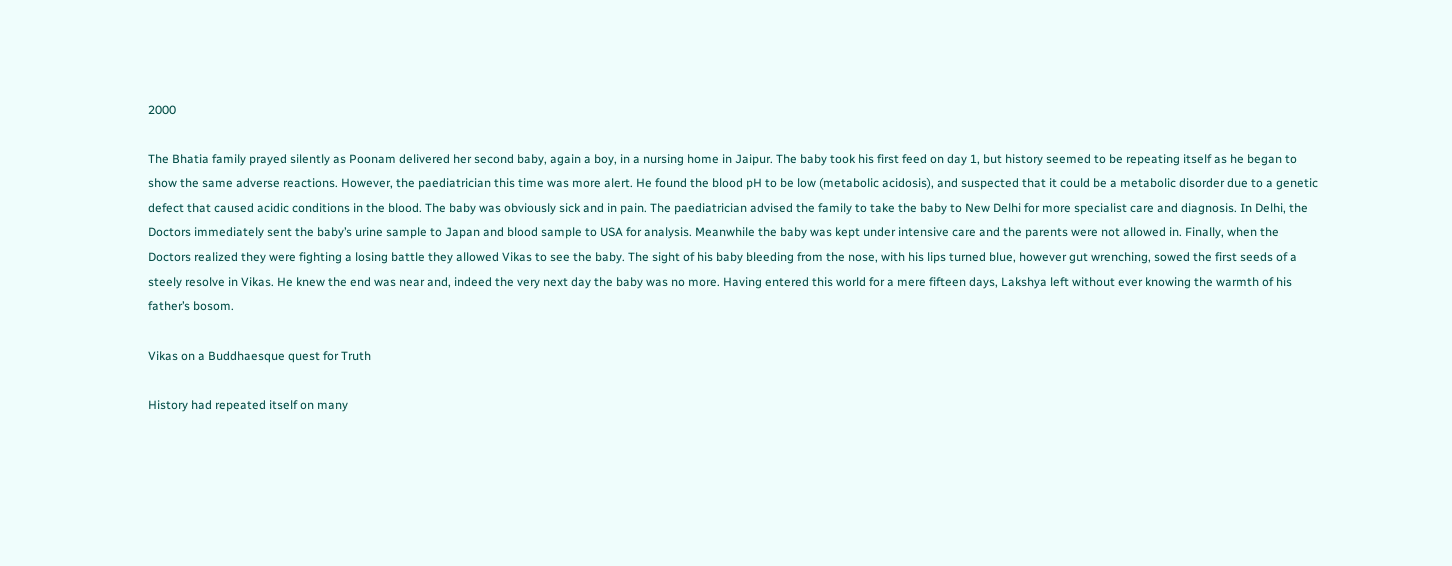2000

The Bhatia family prayed silently as Poonam delivered her second baby, again a boy, in a nursing home in Jaipur. The baby took his first feed on day 1, but history seemed to be repeating itself as he began to show the same adverse reactions. However, the paediatrician this time was more alert. He found the blood pH to be low (metabolic acidosis), and suspected that it could be a metabolic disorder due to a genetic defect that caused acidic conditions in the blood. The baby was obviously sick and in pain. The paediatrician advised the family to take the baby to New Delhi for more specialist care and diagnosis. In Delhi, the Doctors immediately sent the baby’s urine sample to Japan and blood sample to USA for analysis. Meanwhile the baby was kept under intensive care and the parents were not allowed in. Finally, when the Doctors realized they were fighting a losing battle they allowed Vikas to see the baby. The sight of his baby bleeding from the nose, with his lips turned blue, however gut wrenching, sowed the first seeds of a steely resolve in Vikas. He knew the end was near and, indeed the very next day the baby was no more. Having entered this world for a mere fifteen days, Lakshya left without ever knowing the warmth of his father’s bosom.

Vikas on a Buddhaesque quest for Truth

History had repeated itself on many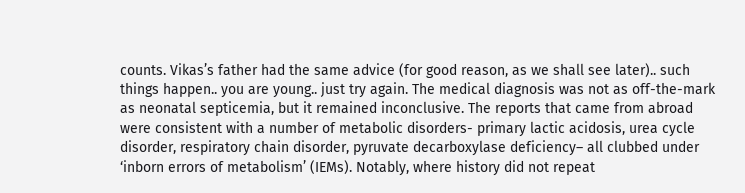counts. Vikas’s father had the same advice (for good reason, as we shall see later).. such things happen.. you are young.. just try again. The medical diagnosis was not as off-the-mark as neonatal septicemia, but it remained inconclusive. The reports that came from abroad were consistent with a number of metabolic disorders- primary lactic acidosis, urea cycle disorder, respiratory chain disorder, pyruvate decarboxylase deficiency– all clubbed under ‘inborn errors of metabolism’ (IEMs). Notably, where history did not repeat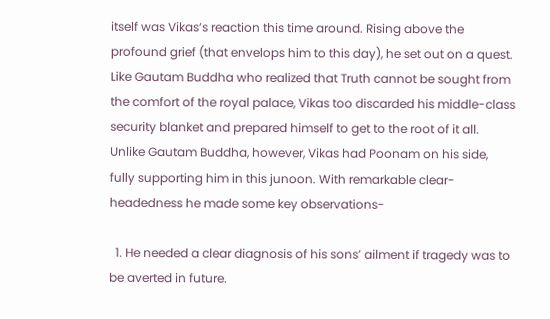itself was Vikas’s reaction this time around. Rising above the profound grief (that envelops him to this day), he set out on a quest. Like Gautam Buddha who realized that Truth cannot be sought from the comfort of the royal palace, Vikas too discarded his middle-class security blanket and prepared himself to get to the root of it all. Unlike Gautam Buddha, however, Vikas had Poonam on his side, fully supporting him in this junoon. With remarkable clear-headedness he made some key observations-

  1. He needed a clear diagnosis of his sons’ ailment if tragedy was to be averted in future.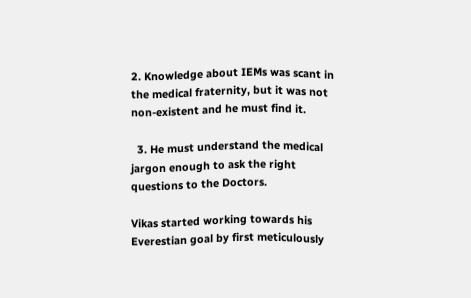2. Knowledge about IEMs was scant in the medical fraternity, but it was not non-existent and he must find it.

  3. He must understand the medical jargon enough to ask the right questions to the Doctors.

Vikas started working towards his Everestian goal by first meticulously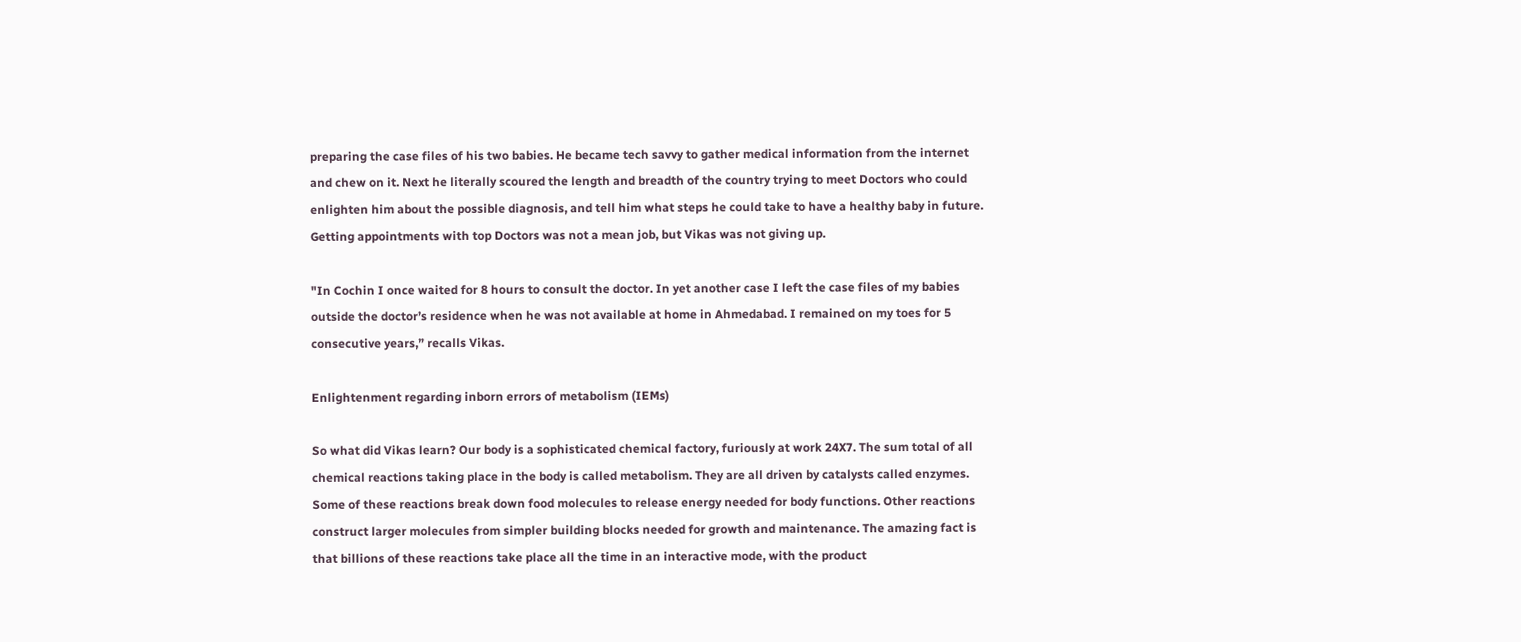preparing the case files of his two babies. He became tech savvy to gather medical information from the internet and chew on it. Next he literally scoured the length and breadth of the country trying to meet Doctors who could enlighten him about the possible diagnosis, and tell him what steps he could take to have a healthy baby in future. Getting appointments with top Doctors was not a mean job, but Vikas was not giving up.

"In Cochin I once waited for 8 hours to consult the doctor. In yet another case I left the case files of my babies outside the doctor’s residence when he was not available at home in Ahmedabad. I remained on my toes for 5 consecutive years,” recalls Vikas.

Enlightenment regarding inborn errors of metabolism (IEMs)

So what did Vikas learn? Our body is a sophisticated chemical factory, furiously at work 24X7. The sum total of all chemical reactions taking place in the body is called metabolism. They are all driven by catalysts called enzymes. Some of these reactions break down food molecules to release energy needed for body functions. Other reactions construct larger molecules from simpler building blocks needed for growth and maintenance. The amazing fact is that billions of these reactions take place all the time in an interactive mode, with the product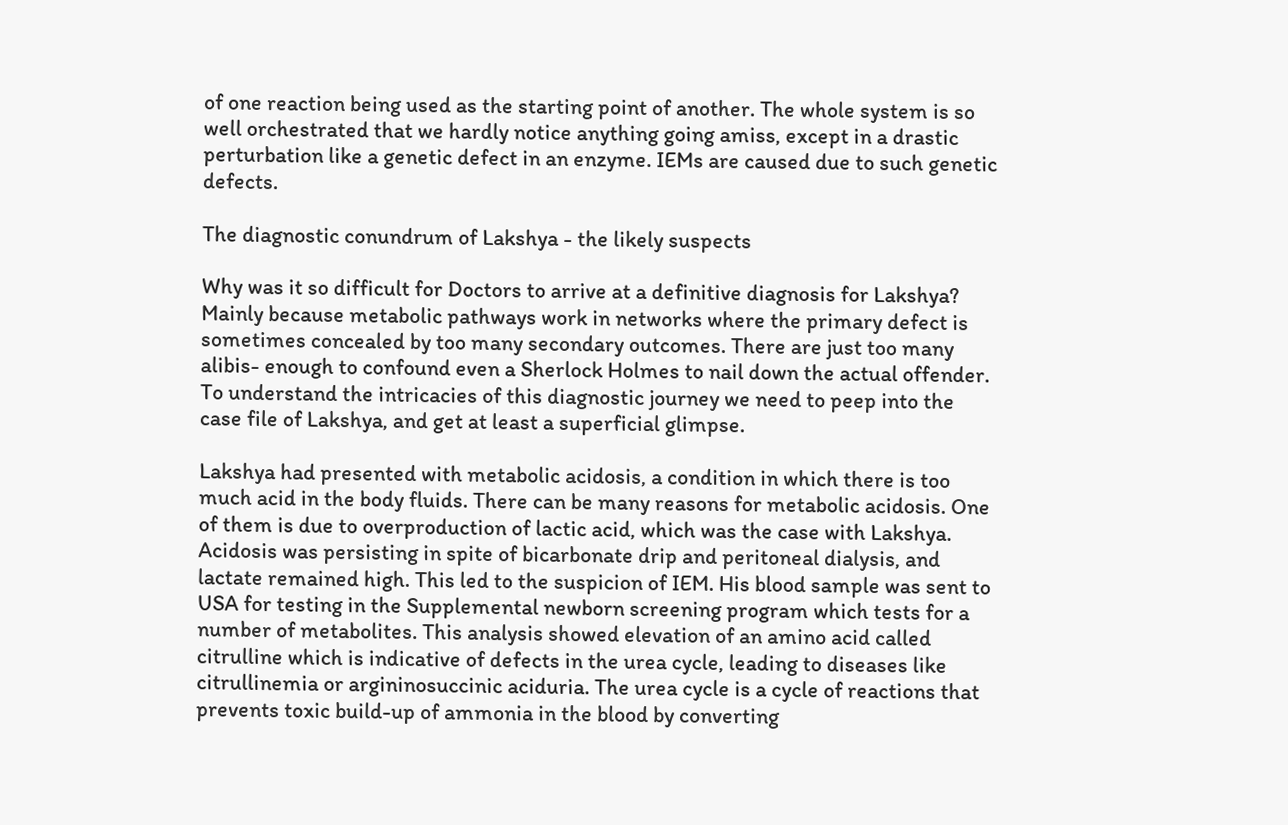of one reaction being used as the starting point of another. The whole system is so well orchestrated that we hardly notice anything going amiss, except in a drastic perturbation like a genetic defect in an enzyme. IEMs are caused due to such genetic defects.

The diagnostic conundrum of Lakshya - the likely suspects

Why was it so difficult for Doctors to arrive at a definitive diagnosis for Lakshya? Mainly because metabolic pathways work in networks where the primary defect is sometimes concealed by too many secondary outcomes. There are just too many alibis- enough to confound even a Sherlock Holmes to nail down the actual offender. To understand the intricacies of this diagnostic journey we need to peep into the case file of Lakshya, and get at least a superficial glimpse.

Lakshya had presented with metabolic acidosis, a condition in which there is too much acid in the body fluids. There can be many reasons for metabolic acidosis. One of them is due to overproduction of lactic acid, which was the case with Lakshya. Acidosis was persisting in spite of bicarbonate drip and peritoneal dialysis, and lactate remained high. This led to the suspicion of IEM. His blood sample was sent to USA for testing in the Supplemental newborn screening program which tests for a number of metabolites. This analysis showed elevation of an amino acid called citrulline which is indicative of defects in the urea cycle, leading to diseases like citrullinemia or argininosuccinic aciduria. The urea cycle is a cycle of reactions that prevents toxic build-up of ammonia in the blood by converting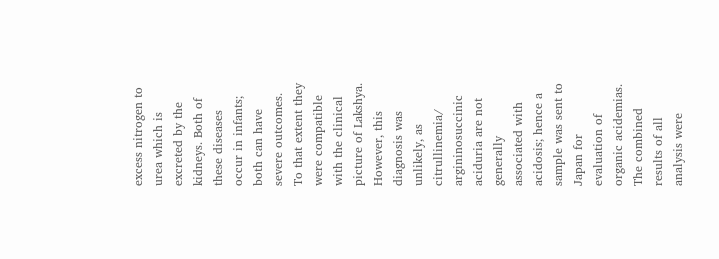excess nitrogen to urea which is excreted by the kidneys. Both of these diseases occur in infants; both can have severe outcomes. To that extent they were compatible with the clinical picture of Lakshya. However, this diagnosis was unlikely, as citrullinemia/ argininosuccinic aciduria are not generally associated with acidosis; hence a sample was sent to Japan for evaluation of organic acidemias. The combined results of all analysis were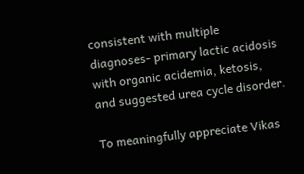consistent with multiple diagnoses- primary lactic acidosis with organic acidemia, ketosis, and suggested urea cycle disorder.

To meaningfully appreciate Vikas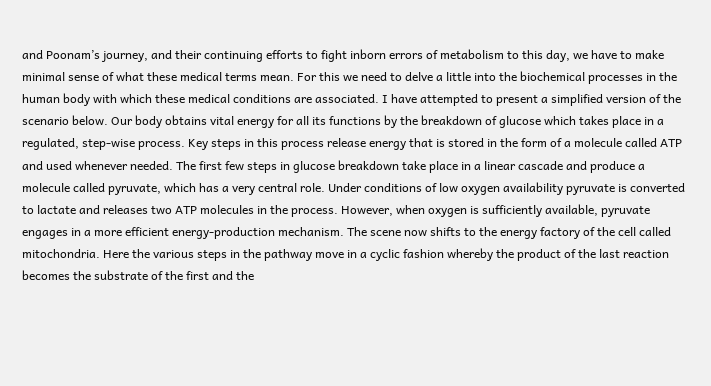and Poonam’s journey, and their continuing efforts to fight inborn errors of metabolism to this day, we have to make minimal sense of what these medical terms mean. For this we need to delve a little into the biochemical processes in the human body with which these medical conditions are associated. I have attempted to present a simplified version of the scenario below. Our body obtains vital energy for all its functions by the breakdown of glucose which takes place in a regulated, step-wise process. Key steps in this process release energy that is stored in the form of a molecule called ATP and used whenever needed. The first few steps in glucose breakdown take place in a linear cascade and produce a molecule called pyruvate, which has a very central role. Under conditions of low oxygen availability pyruvate is converted to lactate and releases two ATP molecules in the process. However, when oxygen is sufficiently available, pyruvate engages in a more efficient energy-production mechanism. The scene now shifts to the energy factory of the cell called mitochondria. Here the various steps in the pathway move in a cyclic fashion whereby the product of the last reaction becomes the substrate of the first and the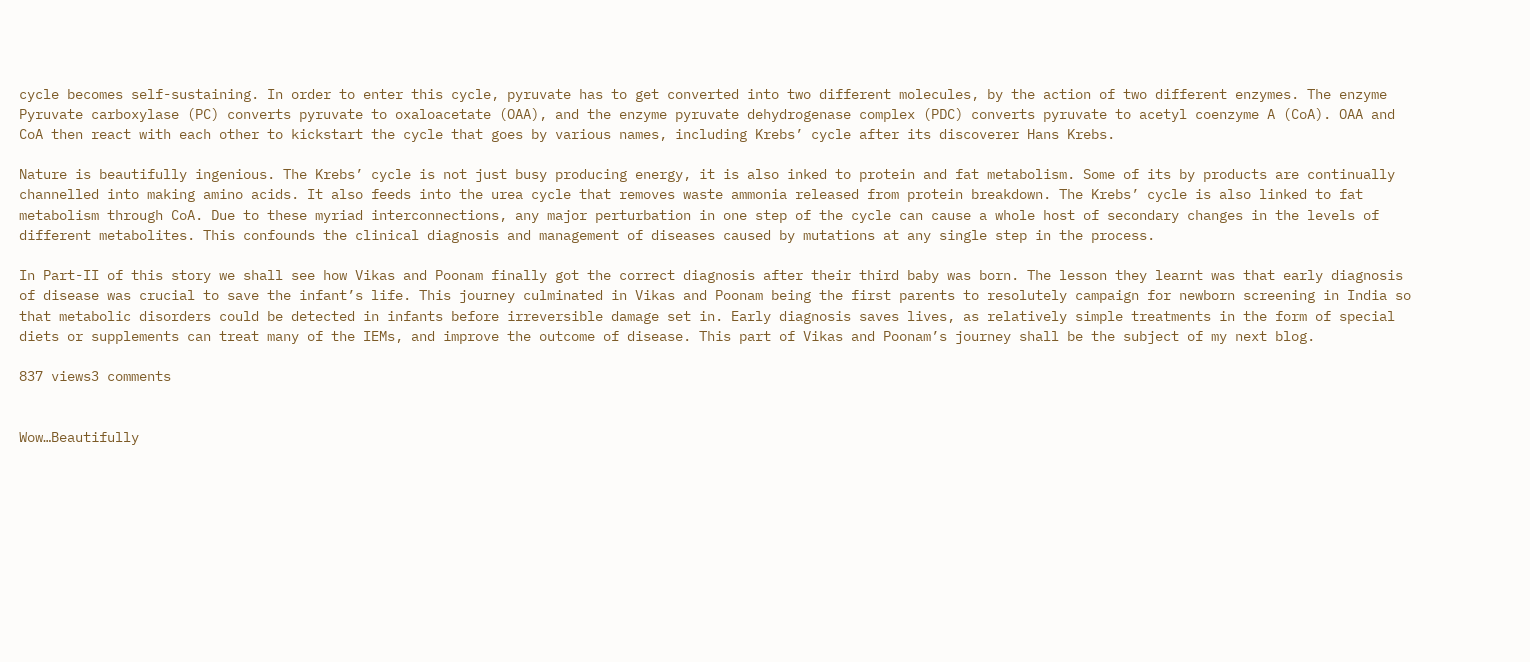cycle becomes self-sustaining. In order to enter this cycle, pyruvate has to get converted into two different molecules, by the action of two different enzymes. The enzyme Pyruvate carboxylase (PC) converts pyruvate to oxaloacetate (OAA), and the enzyme pyruvate dehydrogenase complex (PDC) converts pyruvate to acetyl coenzyme A (CoA). OAA and CoA then react with each other to kickstart the cycle that goes by various names, including Krebs’ cycle after its discoverer Hans Krebs.

Nature is beautifully ingenious. The Krebs’ cycle is not just busy producing energy, it is also inked to protein and fat metabolism. Some of its by products are continually channelled into making amino acids. It also feeds into the urea cycle that removes waste ammonia released from protein breakdown. The Krebs’ cycle is also linked to fat metabolism through CoA. Due to these myriad interconnections, any major perturbation in one step of the cycle can cause a whole host of secondary changes in the levels of different metabolites. This confounds the clinical diagnosis and management of diseases caused by mutations at any single step in the process.

In Part-II of this story we shall see how Vikas and Poonam finally got the correct diagnosis after their third baby was born. The lesson they learnt was that early diagnosis of disease was crucial to save the infant’s life. This journey culminated in Vikas and Poonam being the first parents to resolutely campaign for newborn screening in India so that metabolic disorders could be detected in infants before irreversible damage set in. Early diagnosis saves lives, as relatively simple treatments in the form of special diets or supplements can treat many of the IEMs, and improve the outcome of disease. This part of Vikas and Poonam’s journey shall be the subject of my next blog.

837 views3 comments


Wow…Beautifully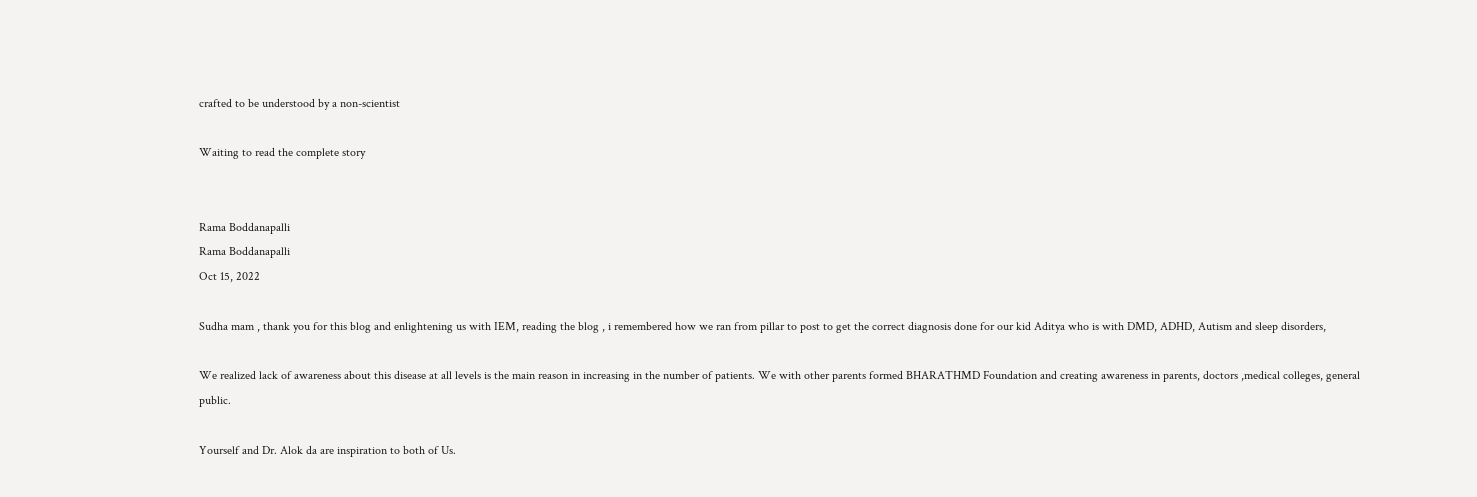crafted to be understood by a non-scientist

Waiting to read the complete story


Rama Boddanapalli
Rama Boddanapalli
Oct 15, 2022

Sudha mam , thank you for this blog and enlightening us with IEM, reading the blog , i remembered how we ran from pillar to post to get the correct diagnosis done for our kid Aditya who is with DMD, ADHD, Autism and sleep disorders,

We realized lack of awareness about this disease at all levels is the main reason in increasing in the number of patients. We with other parents formed BHARATHMD Foundation and creating awareness in parents, doctors ,medical colleges, general public.

Yourself and Dr. Alok da are inspiration to both of Us.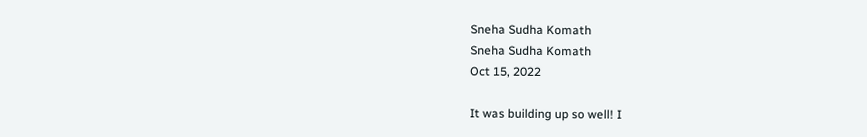Sneha Sudha Komath
Sneha Sudha Komath
Oct 15, 2022

It was building up so well! I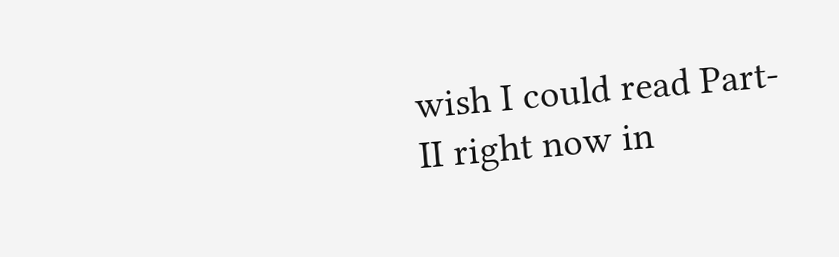wish I could read Part-II right now in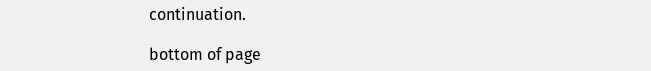continuation.

bottom of page